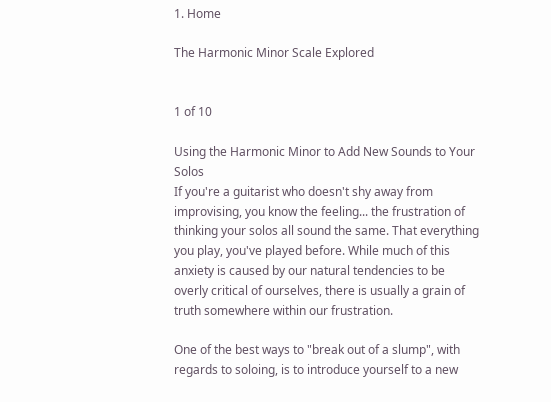1. Home

The Harmonic Minor Scale Explored


1 of 10

Using the Harmonic Minor to Add New Sounds to Your Solos
If you're a guitarist who doesn't shy away from improvising, you know the feeling... the frustration of thinking your solos all sound the same. That everything you play, you've played before. While much of this anxiety is caused by our natural tendencies to be overly critical of ourselves, there is usually a grain of truth somewhere within our frustration.

One of the best ways to "break out of a slump", with regards to soloing, is to introduce yourself to a new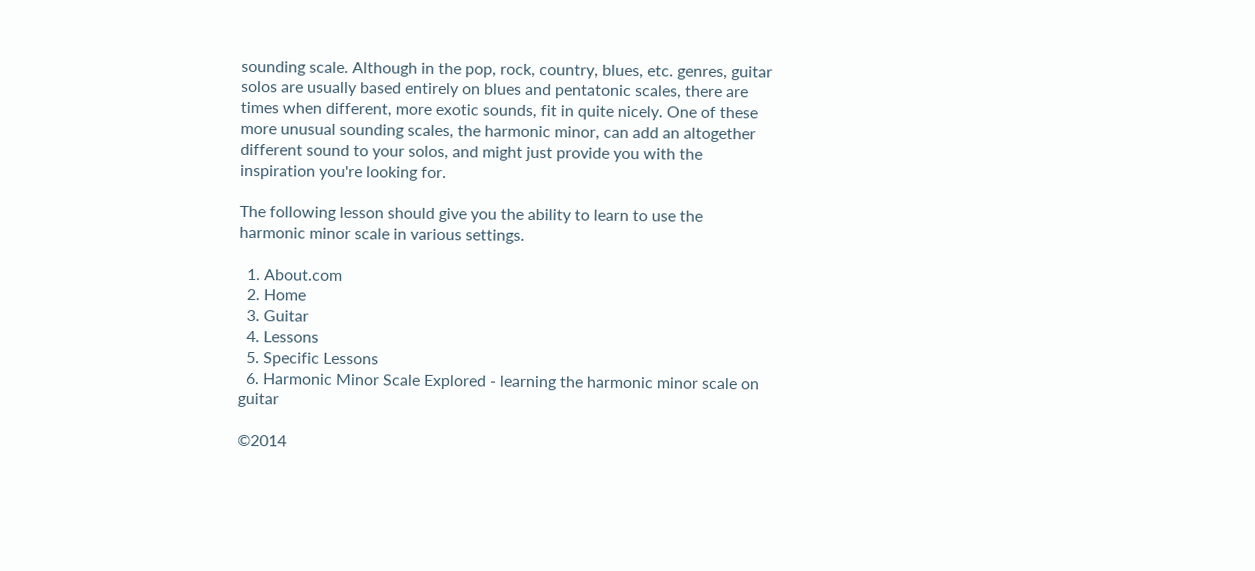sounding scale. Although in the pop, rock, country, blues, etc. genres, guitar solos are usually based entirely on blues and pentatonic scales, there are times when different, more exotic sounds, fit in quite nicely. One of these more unusual sounding scales, the harmonic minor, can add an altogether different sound to your solos, and might just provide you with the inspiration you're looking for.

The following lesson should give you the ability to learn to use the harmonic minor scale in various settings.

  1. About.com
  2. Home
  3. Guitar
  4. Lessons
  5. Specific Lessons
  6. Harmonic Minor Scale Explored - learning the harmonic minor scale on guitar

©2014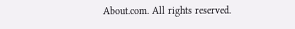About.com. All rights reserved.